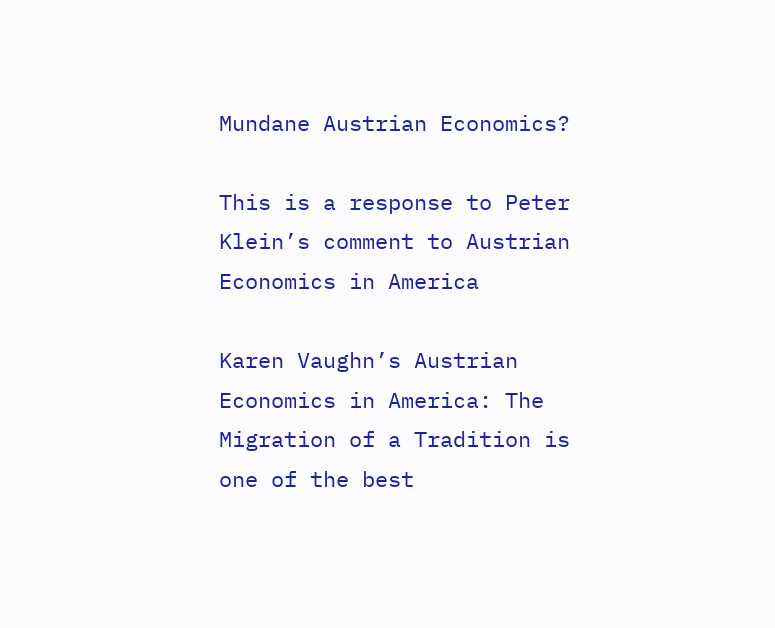Mundane Austrian Economics?

This is a response to Peter Klein’s comment to Austrian Economics in America

Karen Vaughn’s Austrian Economics in America: The Migration of a Tradition is one of the best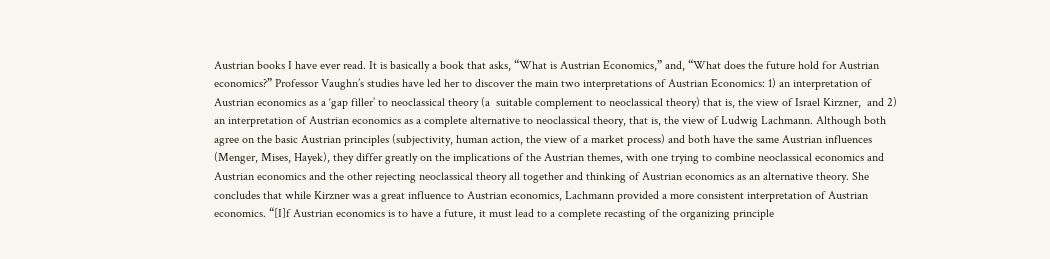Austrian books I have ever read. It is basically a book that asks, “What is Austrian Economics,” and, “What does the future hold for Austrian economics?” Professor Vaughn’s studies have led her to discover the main two interpretations of Austrian Economics: 1) an interpretation of Austrian economics as a ‘gap filler’ to neoclassical theory (a  suitable complement to neoclassical theory) that is, the view of Israel Kirzner,  and 2) an interpretation of Austrian economics as a complete alternative to neoclassical theory, that is, the view of Ludwig Lachmann. Although both agree on the basic Austrian principles (subjectivity, human action, the view of a market process) and both have the same Austrian influences (Menger, Mises, Hayek), they differ greatly on the implications of the Austrian themes, with one trying to combine neoclassical economics and Austrian economics and the other rejecting neoclassical theory all together and thinking of Austrian economics as an alternative theory. She concludes that while Kirzner was a great influence to Austrian economics, Lachmann provided a more consistent interpretation of Austrian economics. “[I]f Austrian economics is to have a future, it must lead to a complete recasting of the organizing principle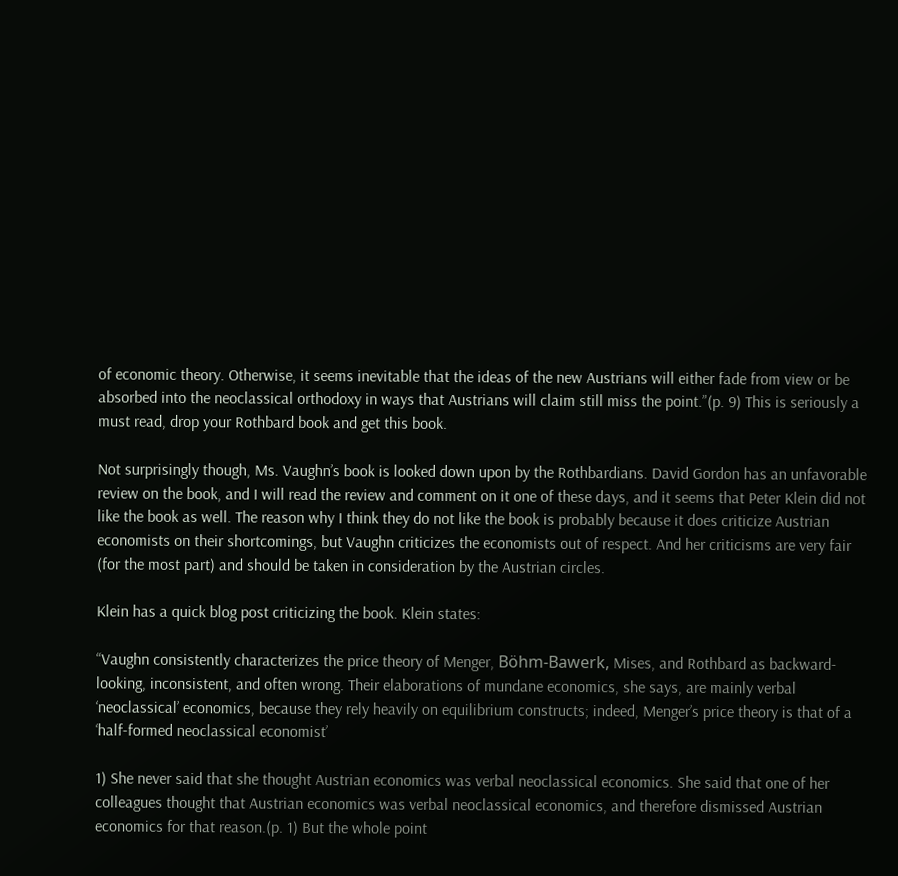of economic theory. Otherwise, it seems inevitable that the ideas of the new Austrians will either fade from view or be absorbed into the neoclassical orthodoxy in ways that Austrians will claim still miss the point.”(p. 9) This is seriously a must read, drop your Rothbard book and get this book.

Not surprisingly though, Ms. Vaughn’s book is looked down upon by the Rothbardians. David Gordon has an unfavorable review on the book, and I will read the review and comment on it one of these days, and it seems that Peter Klein did not like the book as well. The reason why I think they do not like the book is probably because it does criticize Austrian economists on their shortcomings, but Vaughn criticizes the economists out of respect. And her criticisms are very fair (for the most part) and should be taken in consideration by the Austrian circles.

Klein has a quick blog post criticizing the book. Klein states:

“Vaughn consistently characterizes the price theory of Menger, Böhm-Bawerk, Mises, and Rothbard as backward-looking, inconsistent, and often wrong. Their elaborations of mundane economics, she says, are mainly verbal ‘neoclassical’ economics, because they rely heavily on equilibrium constructs; indeed, Menger’s price theory is that of a ‘half-formed neoclassical economist’

1) She never said that she thought Austrian economics was verbal neoclassical economics. She said that one of her colleagues thought that Austrian economics was verbal neoclassical economics, and therefore dismissed Austrian economics for that reason.(p. 1) But the whole point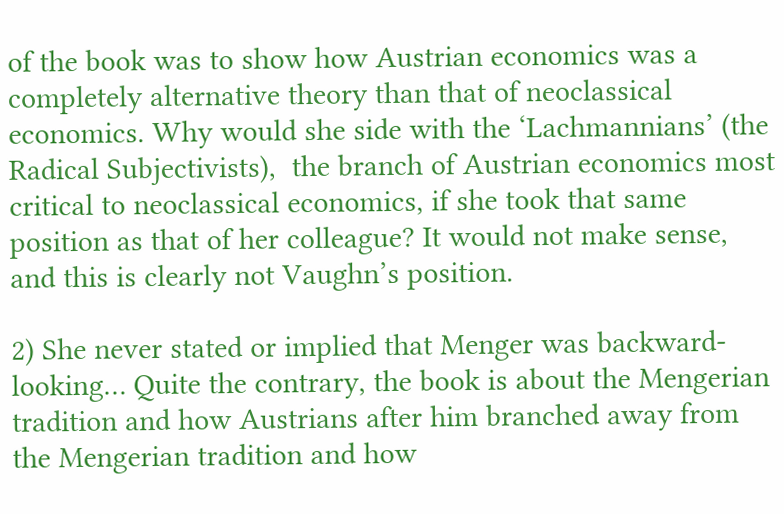of the book was to show how Austrian economics was a completely alternative theory than that of neoclassical economics. Why would she side with the ‘Lachmannians’ (the Radical Subjectivists),  the branch of Austrian economics most critical to neoclassical economics, if she took that same position as that of her colleague? It would not make sense, and this is clearly not Vaughn’s position.

2) She never stated or implied that Menger was backward-looking… Quite the contrary, the book is about the Mengerian tradition and how Austrians after him branched away from the Mengerian tradition and how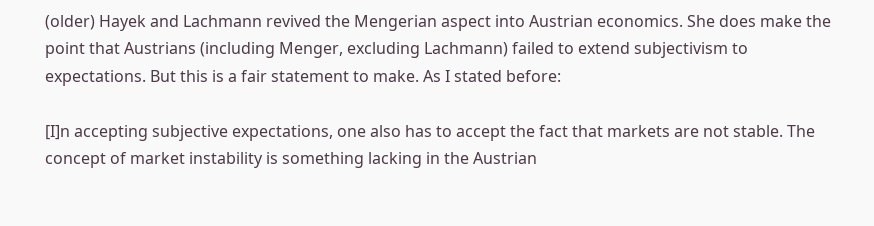(older) Hayek and Lachmann revived the Mengerian aspect into Austrian economics. She does make the point that Austrians (including Menger, excluding Lachmann) failed to extend subjectivism to expectations. But this is a fair statement to make. As I stated before:

[I]n accepting subjective expectations, one also has to accept the fact that markets are not stable. The concept of market instability is something lacking in the Austrian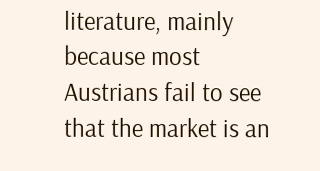literature, mainly because most Austrians fail to see that the market is an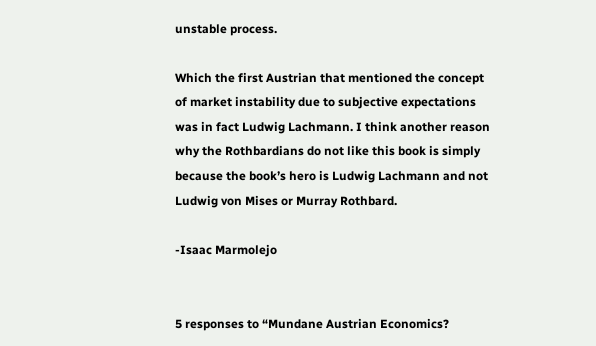unstable process.

Which the first Austrian that mentioned the concept of market instability due to subjective expectations was in fact Ludwig Lachmann. I think another reason why the Rothbardians do not like this book is simply because the book’s hero is Ludwig Lachmann and not Ludwig von Mises or Murray Rothbard.

-Isaac Marmolejo


5 responses to “Mundane Austrian Economics?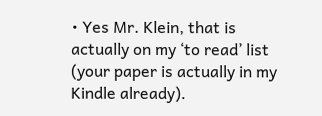• Yes Mr. Klein, that is actually on my ‘to read’ list (your paper is actually in my Kindle already).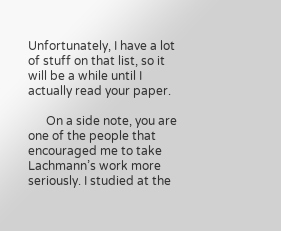Unfortunately, I have a lot of stuff on that list, so it will be a while until I actually read your paper.

      On a side note, you are one of the people that encouraged me to take Lachmann’s work more seriously. I studied at the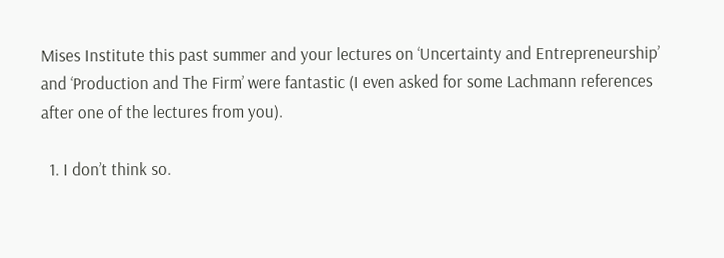Mises Institute this past summer and your lectures on ‘Uncertainty and Entrepreneurship’ and ‘Production and The Firm’ were fantastic (I even asked for some Lachmann references after one of the lectures from you).

  1. I don’t think so.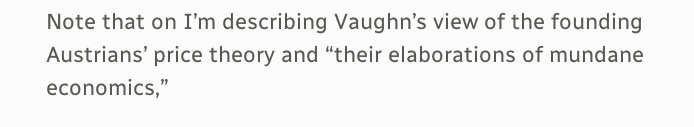Note that on I’m describing Vaughn’s view of the founding Austrians’ price theory and “their elaborations of mundane economics,”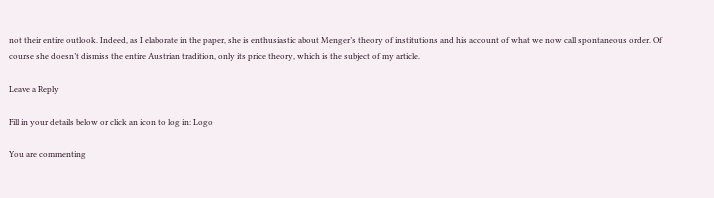not their entire outlook. Indeed, as I elaborate in the paper, she is enthusiastic about Menger’s theory of institutions and his account of what we now call spontaneous order. Of course she doesn’t dismiss the entire Austrian tradition, only its price theory, which is the subject of my article.

Leave a Reply

Fill in your details below or click an icon to log in: Logo

You are commenting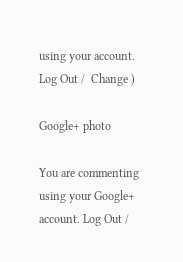using your account. Log Out /  Change )

Google+ photo

You are commenting using your Google+ account. Log Out /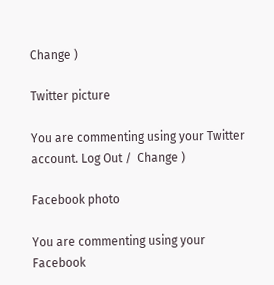Change )

Twitter picture

You are commenting using your Twitter account. Log Out /  Change )

Facebook photo

You are commenting using your Facebook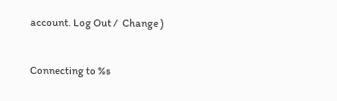account. Log Out /  Change )


Connecting to %s